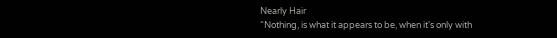Nearly Hair
“Nothing, is what it appears to be, when it's only with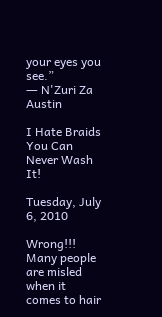your eyes you see.”
― N'Zuri Za Austin

I Hate Braids You Can Never Wash It!

Tuesday, July 6, 2010

Wrong!!! Many people are misled when it comes to hair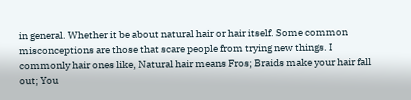in general. Whether it be about natural hair or hair itself. Some common misconceptions are those that scare people from trying new things. I commonly hair ones like, Natural hair means Fros; Braids make your hair fall out; You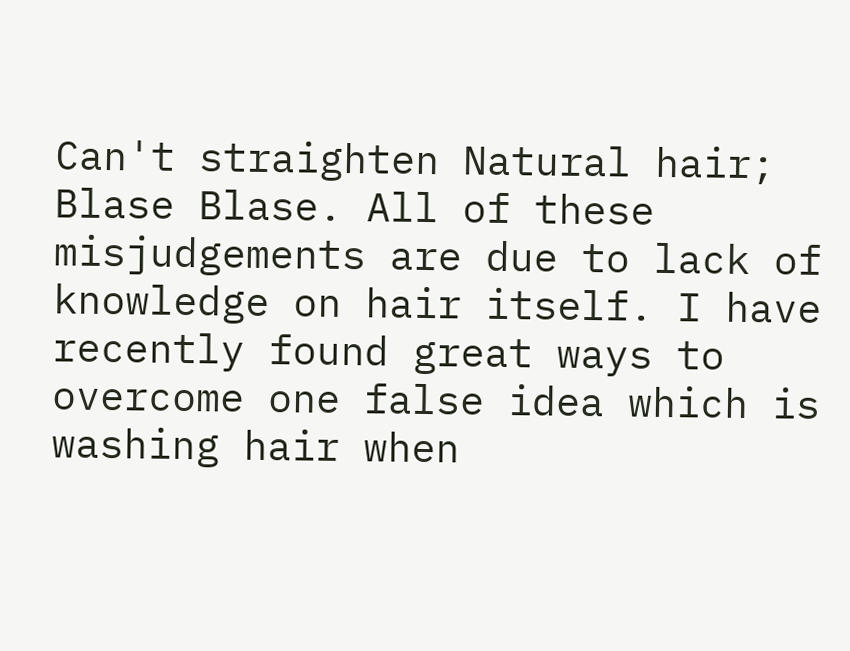Can't straighten Natural hair; Blase Blase. All of these misjudgements are due to lack of knowledge on hair itself. I have recently found great ways to overcome one false idea which is washing hair when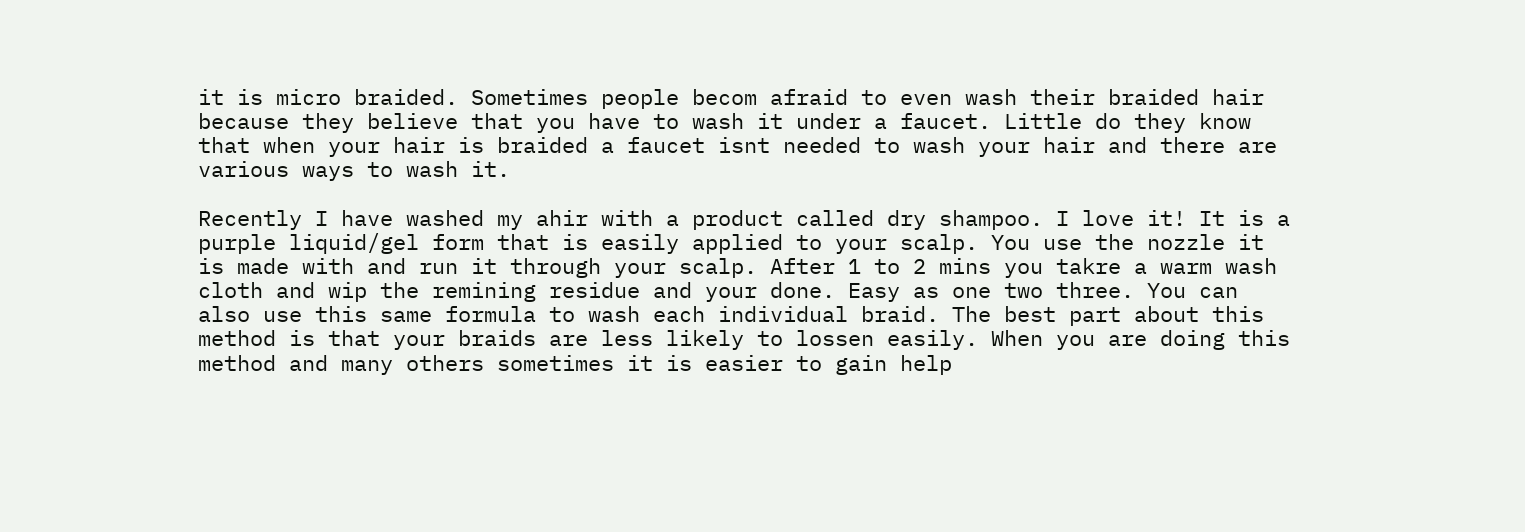it is micro braided. Sometimes people becom afraid to even wash their braided hair because they believe that you have to wash it under a faucet. Little do they know that when your hair is braided a faucet isnt needed to wash your hair and there are various ways to wash it.

Recently I have washed my ahir with a product called dry shampoo. I love it! It is a purple liquid/gel form that is easily applied to your scalp. You use the nozzle it is made with and run it through your scalp. After 1 to 2 mins you takre a warm wash cloth and wip the remining residue and your done. Easy as one two three. You can also use this same formula to wash each individual braid. The best part about this method is that your braids are less likely to lossen easily. When you are doing this method and many others sometimes it is easier to gain help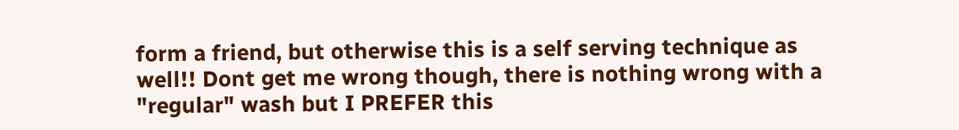form a friend, but otherwise this is a self serving technique as well!! Dont get me wrong though, there is nothing wrong with a "regular" wash but I PREFER this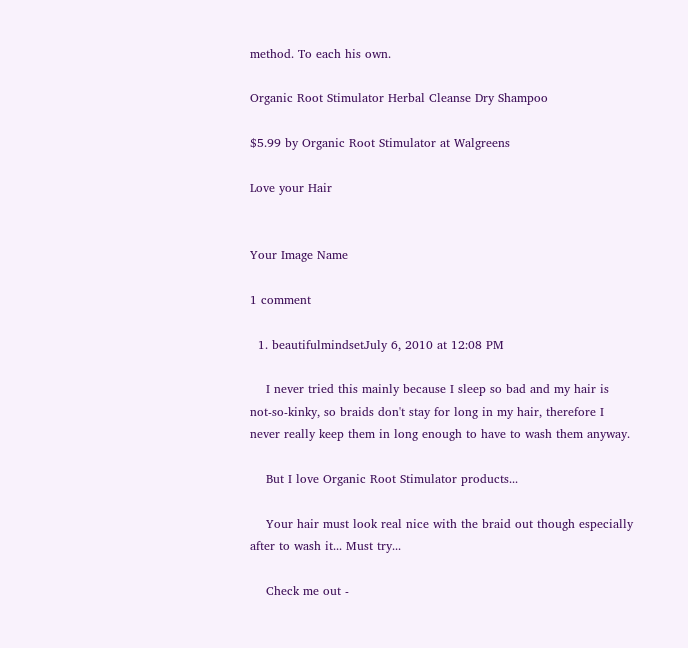method. To each his own.

Organic Root Stimulator Herbal Cleanse Dry Shampoo

$5.99 by Organic Root Stimulator at Walgreens

Love your Hair


Your Image Name

1 comment

  1. beautifulmindsetJuly 6, 2010 at 12:08 PM

    I never tried this mainly because I sleep so bad and my hair is not-so-kinky, so braids don't stay for long in my hair, therefore I never really keep them in long enough to have to wash them anyway.

    But I love Organic Root Stimulator products...

    Your hair must look real nice with the braid out though especially after to wash it... Must try...

    Check me out -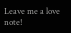Leave me a love note!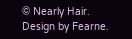© Nearly Hair. Design by Fearne.